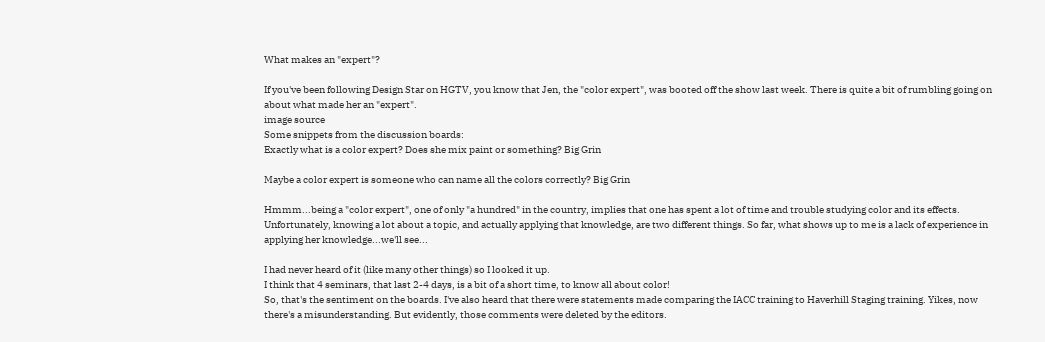What makes an "expert"?

If you've been following Design Star on HGTV, you know that Jen, the "color expert", was booted off the show last week. There is quite a bit of rumbling going on about what made her an "expert".
image source
Some snippets from the discussion boards:
Exactly what is a color expert? Does she mix paint or something? Big Grin

Maybe a color expert is someone who can name all the colors correctly? Big Grin

Hmmm...being a "color expert", one of only "a hundred" in the country, implies that one has spent a lot of time and trouble studying color and its effects. Unfortunately, knowing a lot about a topic, and actually applying that knowledge, are two different things. So far, what shows up to me is a lack of experience in applying her knowledge...we'll see...

I had never heard of it (like many other things) so I looked it up.
I think that 4 seminars, that last 2-4 days, is a bit of a short time, to know all about color!
So, that's the sentiment on the boards. I've also heard that there were statements made comparing the IACC training to Haverhill Staging training. Yikes, now there's a misunderstanding. But evidently, those comments were deleted by the editors.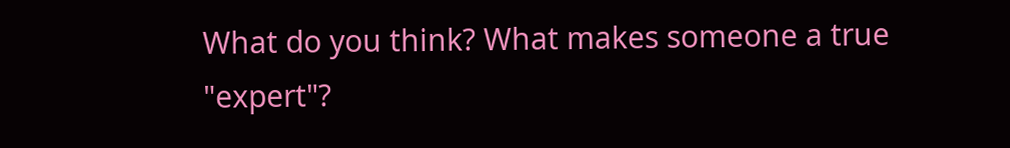What do you think? What makes someone a true "expert"?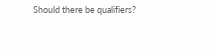Should there be qualifiers?